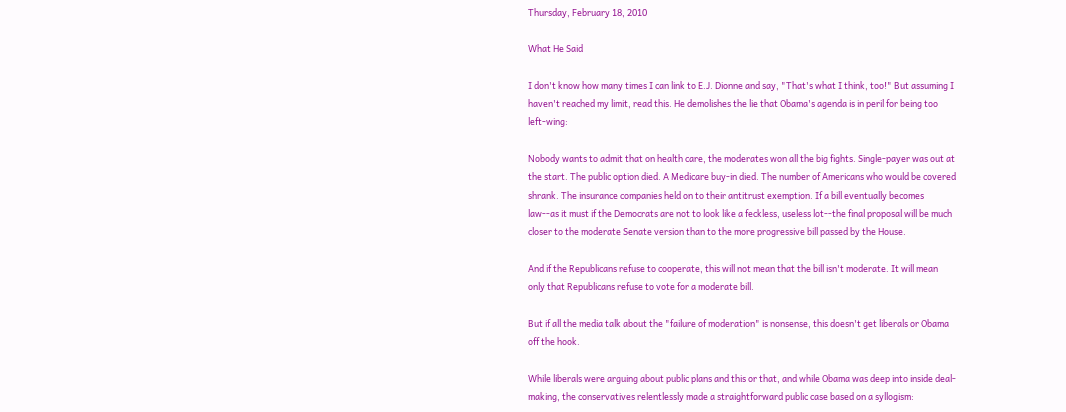Thursday, February 18, 2010

What He Said

I don't know how many times I can link to E.J. Dionne and say, "That's what I think, too!" But assuming I haven't reached my limit, read this. He demolishes the lie that Obama's agenda is in peril for being too left-wing:

Nobody wants to admit that on health care, the moderates won all the big fights. Single-payer was out at the start. The public option died. A Medicare buy-in died. The number of Americans who would be covered shrank. The insurance companies held on to their antitrust exemption. If a bill eventually becomes law--as it must if the Democrats are not to look like a feckless, useless lot--the final proposal will be much closer to the moderate Senate version than to the more progressive bill passed by the House.

And if the Republicans refuse to cooperate, this will not mean that the bill isn't moderate. It will mean only that Republicans refuse to vote for a moderate bill.

But if all the media talk about the "failure of moderation" is nonsense, this doesn't get liberals or Obama off the hook.

While liberals were arguing about public plans and this or that, and while Obama was deep into inside deal-making, the conservatives relentlessly made a straightforward public case based on a syllogism: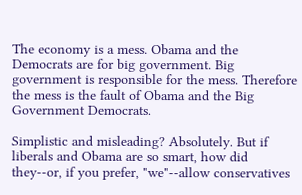The economy is a mess. Obama and the Democrats are for big government. Big government is responsible for the mess. Therefore the mess is the fault of Obama and the Big Government Democrats.

Simplistic and misleading? Absolutely. But if liberals and Obama are so smart, how did they--or, if you prefer, "we"--allow conservatives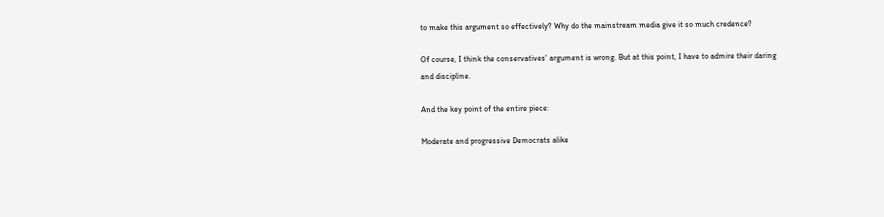to make this argument so effectively? Why do the mainstream media give it so much credence?

Of course, I think the conservatives' argument is wrong. But at this point, I have to admire their daring and discipline.

And the key point of the entire piece:

Moderate and progressive Democrats alike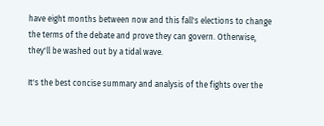have eight months between now and this fall's elections to change the terms of the debate and prove they can govern. Otherwise, they'll be washed out by a tidal wave.

It's the best concise summary and analysis of the fights over the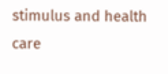stimulus and health care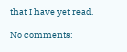that I have yet read.

No comments: